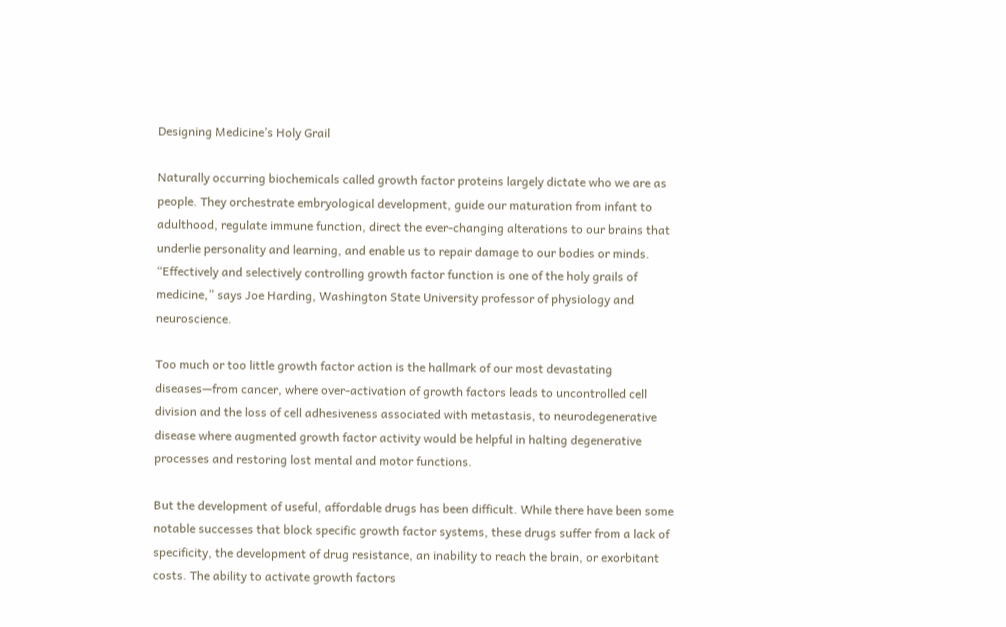Designing Medicine’s Holy Grail

Naturally occurring biochemicals called growth factor proteins largely dictate who we are as people. They orchestrate embryological development, guide our maturation from infant to adulthood, regulate immune function, direct the ever-changing alterations to our brains that underlie personality and learning, and enable us to repair damage to our bodies or minds. “Effectively and selectively controlling growth factor function is one of the holy grails of medicine,” says Joe Harding, Washington State University professor of physiology and neuroscience.

Too much or too little growth factor action is the hallmark of our most devastating diseases—from cancer, where over-activation of growth factors leads to uncontrolled cell division and the loss of cell adhesiveness associated with metastasis, to neurodegenerative disease where augmented growth factor activity would be helpful in halting degenerative processes and restoring lost mental and motor functions.

But the development of useful, affordable drugs has been difficult. While there have been some notable successes that block specific growth factor systems, these drugs suffer from a lack of specificity, the development of drug resistance, an inability to reach the brain, or exorbitant costs. The ability to activate growth factors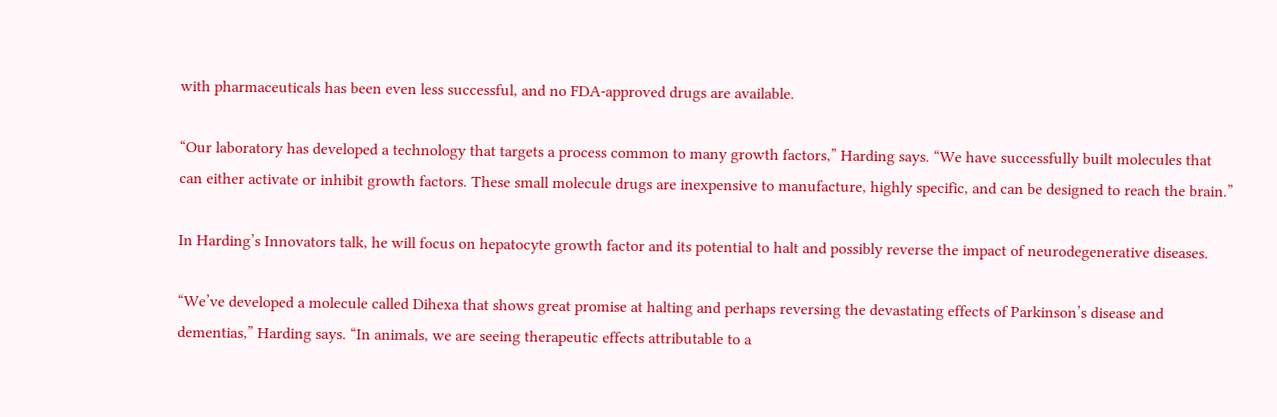with pharmaceuticals has been even less successful, and no FDA-approved drugs are available.

“Our laboratory has developed a technology that targets a process common to many growth factors,” Harding says. “We have successfully built molecules that can either activate or inhibit growth factors. These small molecule drugs are inexpensive to manufacture, highly specific, and can be designed to reach the brain.”

In Harding’s Innovators talk, he will focus on hepatocyte growth factor and its potential to halt and possibly reverse the impact of neurodegenerative diseases.

“We’ve developed a molecule called Dihexa that shows great promise at halting and perhaps reversing the devastating effects of Parkinson’s disease and dementias,” Harding says. “In animals, we are seeing therapeutic effects attributable to a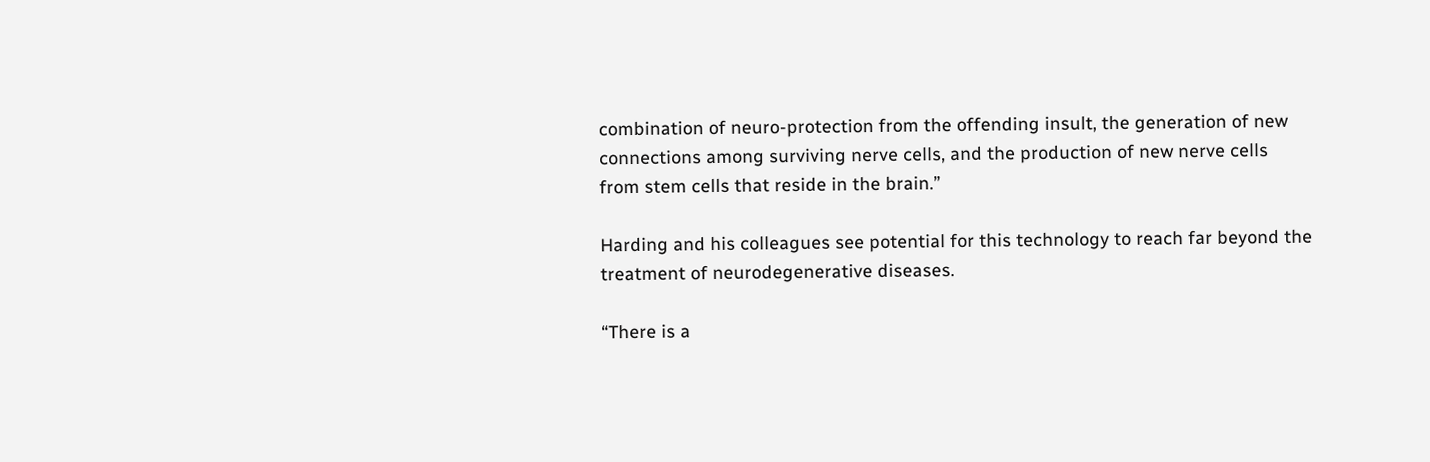combination of neuro-protection from the offending insult, the generation of new connections among surviving nerve cells, and the production of new nerve cells from stem cells that reside in the brain.”

Harding and his colleagues see potential for this technology to reach far beyond the treatment of neurodegenerative diseases.

“There is a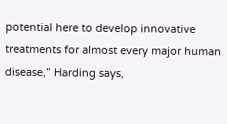potential here to develop innovative treatments for almost every major human disease,” Harding says,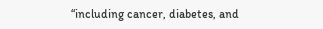“including cancer, diabetes, and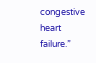congestive heart failure.”